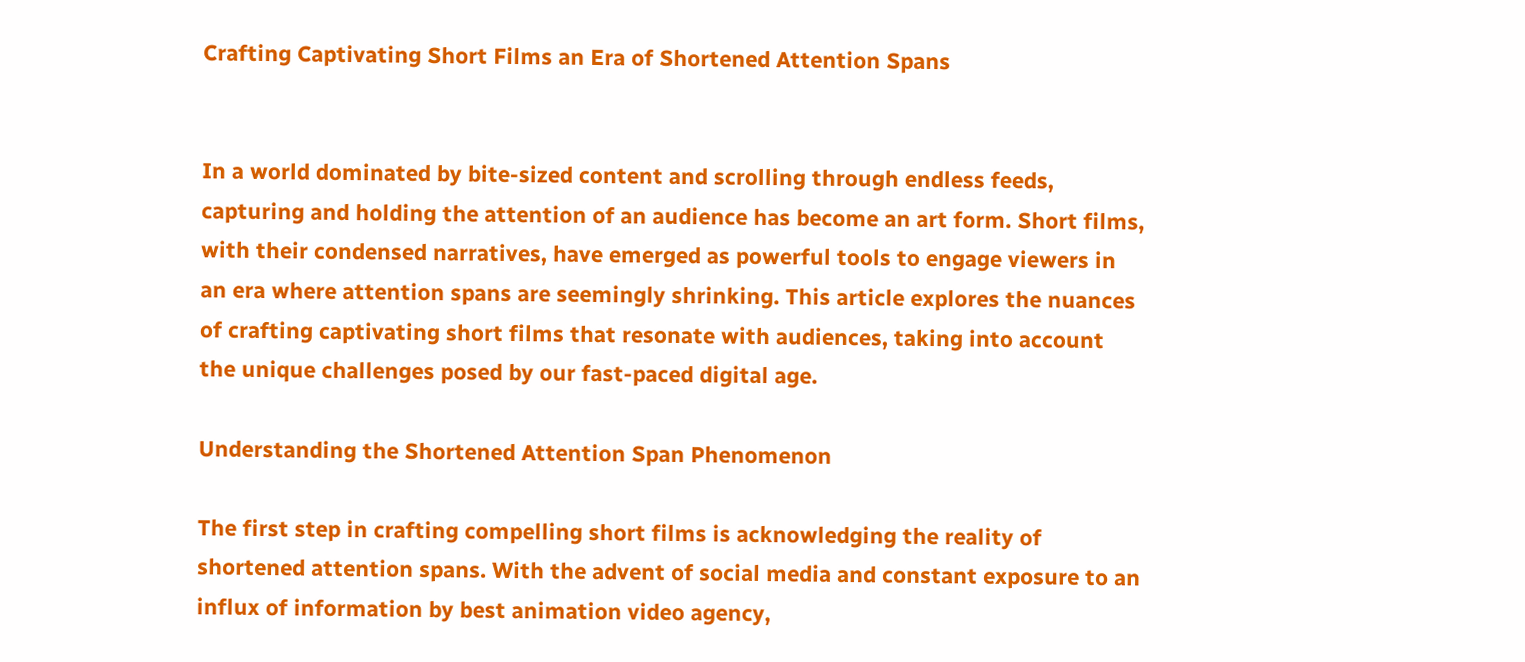Crafting Captivating Short Films an Era of Shortened Attention Spans


In a world dominated by bite-sized content and scrolling through endless feeds, capturing and holding the attention of an audience has become an art form. Short films, with their condensed narratives, have emerged as powerful tools to engage viewers in an era where attention spans are seemingly shrinking. This article explores the nuances of crafting captivating short films that resonate with audiences, taking into account the unique challenges posed by our fast-paced digital age.

Understanding the Shortened Attention Span Phenomenon

The first step in crafting compelling short films is acknowledging the reality of shortened attention spans. With the advent of social media and constant exposure to an influx of information by best animation video agency,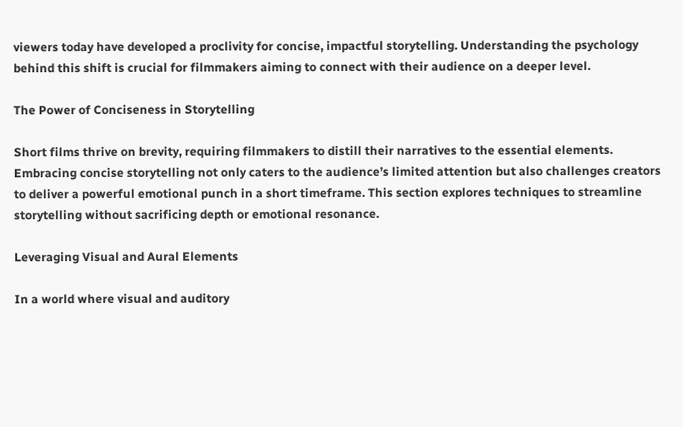viewers today have developed a proclivity for concise, impactful storytelling. Understanding the psychology behind this shift is crucial for filmmakers aiming to connect with their audience on a deeper level.

The Power of Conciseness in Storytelling

Short films thrive on brevity, requiring filmmakers to distill their narratives to the essential elements. Embracing concise storytelling not only caters to the audience’s limited attention but also challenges creators to deliver a powerful emotional punch in a short timeframe. This section explores techniques to streamline storytelling without sacrificing depth or emotional resonance.

Leveraging Visual and Aural Elements

In a world where visual and auditory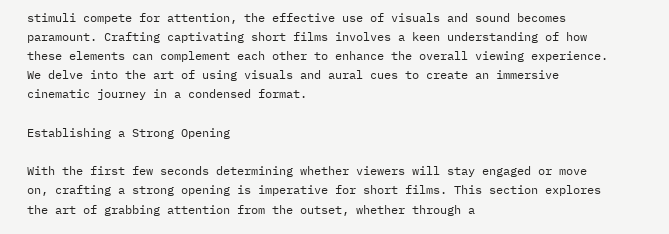stimuli compete for attention, the effective use of visuals and sound becomes paramount. Crafting captivating short films involves a keen understanding of how these elements can complement each other to enhance the overall viewing experience. We delve into the art of using visuals and aural cues to create an immersive cinematic journey in a condensed format.

Establishing a Strong Opening

With the first few seconds determining whether viewers will stay engaged or move on, crafting a strong opening is imperative for short films. This section explores the art of grabbing attention from the outset, whether through a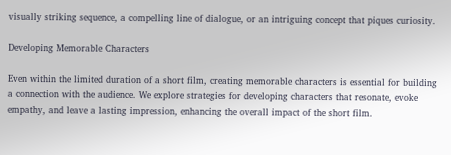visually striking sequence, a compelling line of dialogue, or an intriguing concept that piques curiosity.

Developing Memorable Characters

Even within the limited duration of a short film, creating memorable characters is essential for building a connection with the audience. We explore strategies for developing characters that resonate, evoke empathy, and leave a lasting impression, enhancing the overall impact of the short film.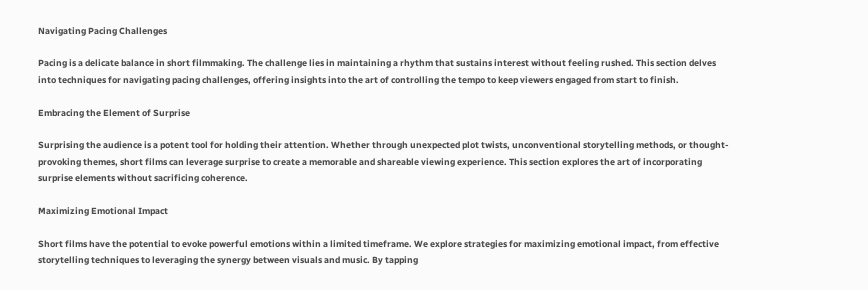Navigating Pacing Challenges

Pacing is a delicate balance in short filmmaking. The challenge lies in maintaining a rhythm that sustains interest without feeling rushed. This section delves into techniques for navigating pacing challenges, offering insights into the art of controlling the tempo to keep viewers engaged from start to finish.

Embracing the Element of Surprise

Surprising the audience is a potent tool for holding their attention. Whether through unexpected plot twists, unconventional storytelling methods, or thought-provoking themes, short films can leverage surprise to create a memorable and shareable viewing experience. This section explores the art of incorporating surprise elements without sacrificing coherence.

Maximizing Emotional Impact

Short films have the potential to evoke powerful emotions within a limited timeframe. We explore strategies for maximizing emotional impact, from effective storytelling techniques to leveraging the synergy between visuals and music. By tapping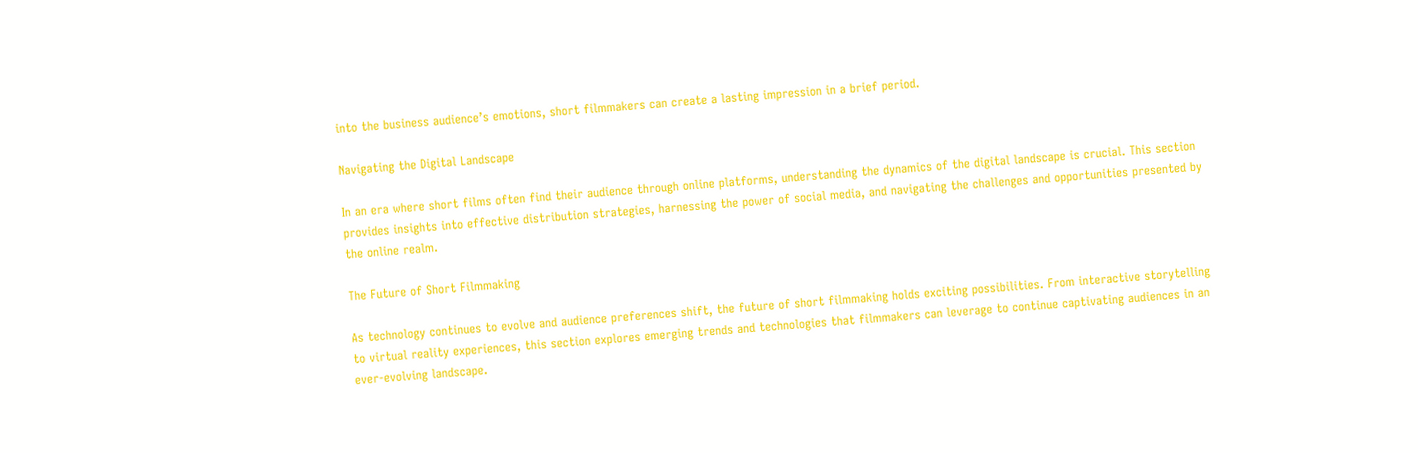into the business audience’s emotions, short filmmakers can create a lasting impression in a brief period.

Navigating the Digital Landscape

In an era where short films often find their audience through online platforms, understanding the dynamics of the digital landscape is crucial. This section provides insights into effective distribution strategies, harnessing the power of social media, and navigating the challenges and opportunities presented by the online realm.

The Future of Short Filmmaking

As technology continues to evolve and audience preferences shift, the future of short filmmaking holds exciting possibilities. From interactive storytelling to virtual reality experiences, this section explores emerging trends and technologies that filmmakers can leverage to continue captivating audiences in an ever-evolving landscape.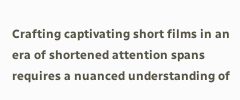Crafting captivating short films in an era of shortened attention spans requires a nuanced understanding of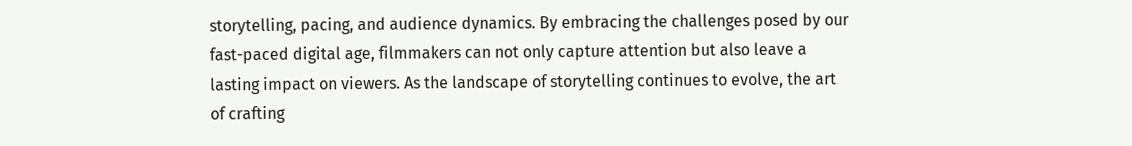storytelling, pacing, and audience dynamics. By embracing the challenges posed by our fast-paced digital age, filmmakers can not only capture attention but also leave a lasting impact on viewers. As the landscape of storytelling continues to evolve, the art of crafting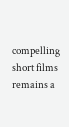compelling short films remains a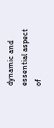dynamic and essential aspect of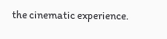the cinematic experience.